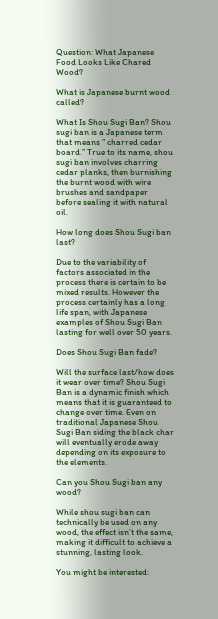Question: What Japanese Food Looks Like Chared Wood?

What is Japanese burnt wood called?

What Is Shou Sugi Ban? Shou sugi ban is a Japanese term that means ” charred cedar board.” True to its name, shou sugi ban involves charring cedar planks, then burnishing the burnt wood with wire brushes and sandpaper before sealing it with natural oil.

How long does Shou Sugi ban last?

Due to the variability of factors associated in the process there is certain to be mixed results. However the process certainly has a long life span, with Japanese examples of Shou Sugi Ban lasting for well over 50 years.

Does Shou Sugi Ban fade?

Will the surface last/how does it wear over time? Shou Sugi Ban is a dynamic finish which means that it is guaranteed to change over time. Even on traditional Japanese Shou Sugi Ban siding the black char will eventually erode away depending on its exposure to the elements.

Can you Shou Sugi ban any wood?

While shou sugi ban can technically be used on any wood, the effect isn’t the same, making it difficult to achieve a stunning, lasting look.

You might be interested: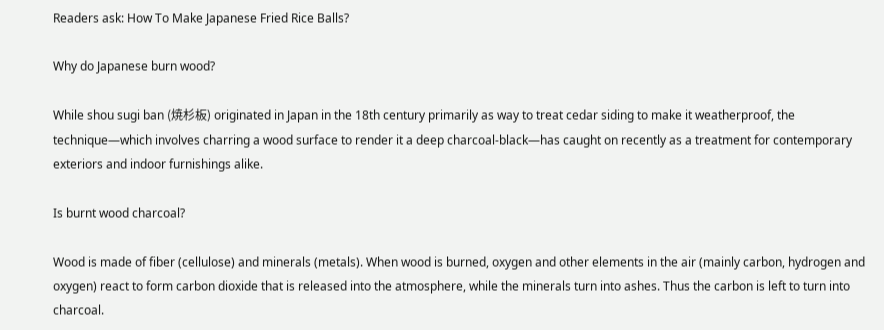Readers ask: How To Make Japanese Fried Rice Balls?

Why do Japanese burn wood?

While shou sugi ban (焼杉板) originated in Japan in the 18th century primarily as way to treat cedar siding to make it weatherproof, the technique—which involves charring a wood surface to render it a deep charcoal-black—has caught on recently as a treatment for contemporary exteriors and indoor furnishings alike.

Is burnt wood charcoal?

Wood is made of fiber (cellulose) and minerals (metals). When wood is burned, oxygen and other elements in the air (mainly carbon, hydrogen and oxygen) react to form carbon dioxide that is released into the atmosphere, while the minerals turn into ashes. Thus the carbon is left to turn into charcoal.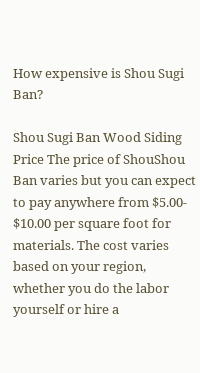How expensive is Shou Sugi Ban?

Shou Sugi Ban Wood Siding Price The price of ShouShou Ban varies but you can expect to pay anywhere from $5.00- $10.00 per square foot for materials. The cost varies based on your region, whether you do the labor yourself or hire a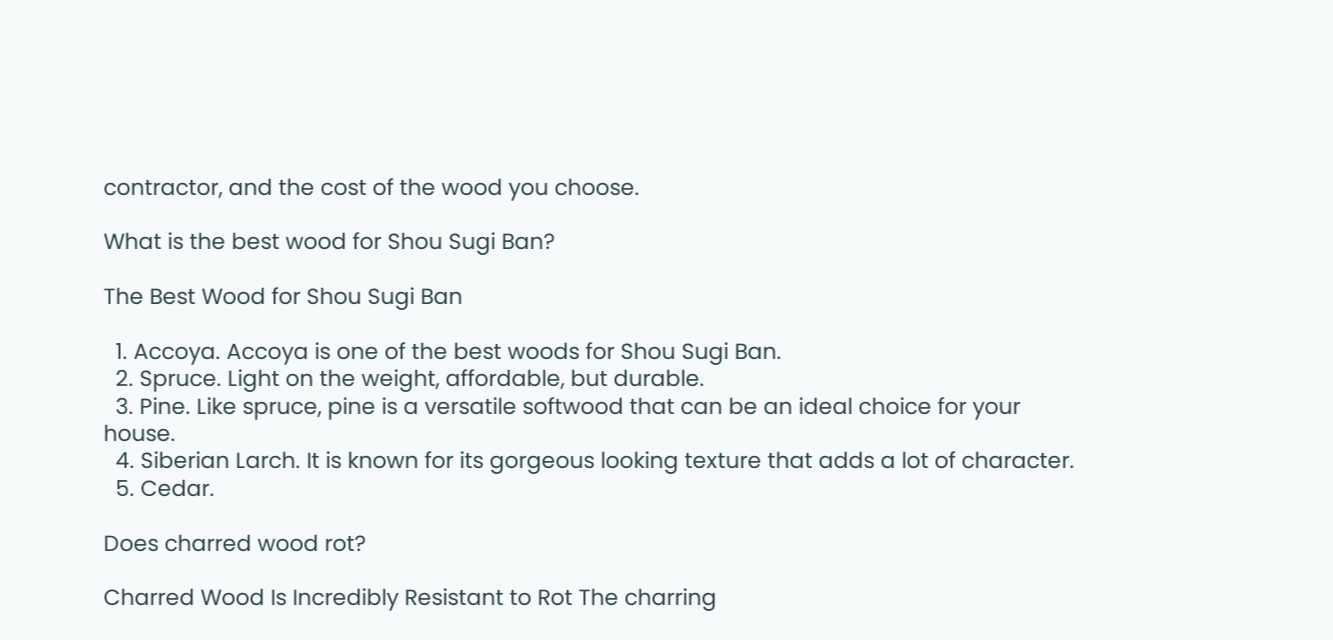contractor, and the cost of the wood you choose.

What is the best wood for Shou Sugi Ban?

The Best Wood for Shou Sugi Ban

  1. Accoya. Accoya is one of the best woods for Shou Sugi Ban.
  2. Spruce. Light on the weight, affordable, but durable.
  3. Pine. Like spruce, pine is a versatile softwood that can be an ideal choice for your house.
  4. Siberian Larch. It is known for its gorgeous looking texture that adds a lot of character.
  5. Cedar.

Does charred wood rot?

Charred Wood Is Incredibly Resistant to Rot The charring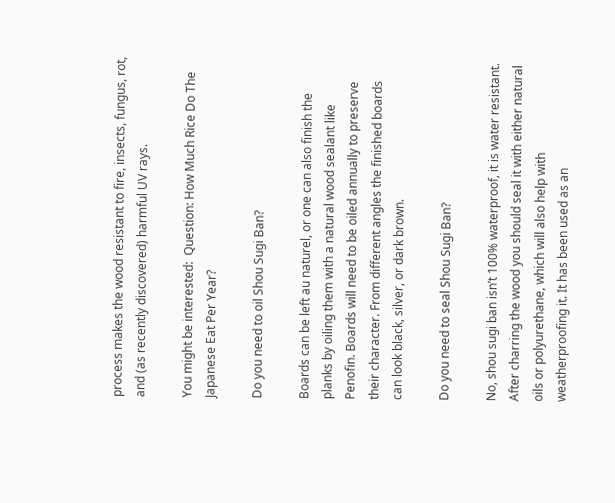process makes the wood resistant to fire, insects, fungus, rot, and (as recently discovered) harmful UV rays.

You might be interested:  Question: How Much Rice Do The Japanese Eat Per Year?

Do you need to oil Shou Sugi Ban?

Boards can be left au naturel, or one can also finish the planks by oiling them with a natural wood sealant like Penofin. Boards will need to be oiled annually to preserve their character. From different angles the finished boards can look black, silver, or dark brown.

Do you need to seal Shou Sugi Ban?

No, shou sugi ban isn’t 100% waterproof, it is water resistant. After charring the wood you should seal it with either natural oils or polyurethane, which will also help with weatherproofing it. It has been used as an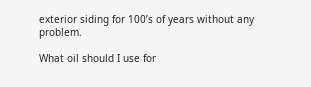exterior siding for 100’s of years without any problem.

What oil should I use for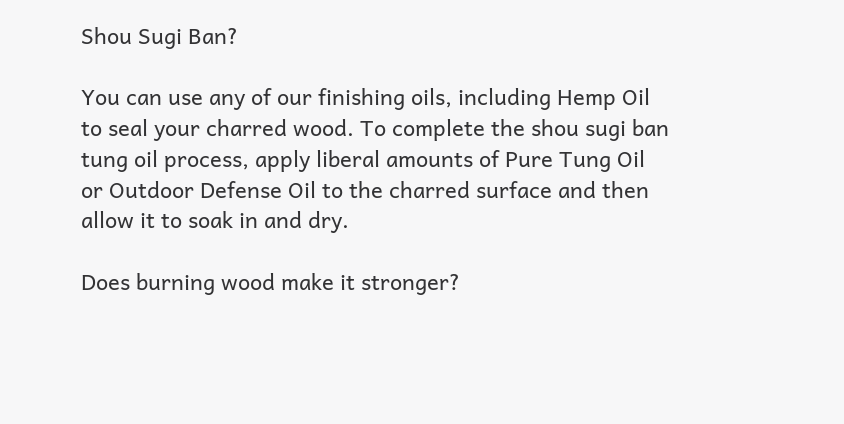Shou Sugi Ban?

You can use any of our finishing oils, including Hemp Oil to seal your charred wood. To complete the shou sugi ban tung oil process, apply liberal amounts of Pure Tung Oil or Outdoor Defense Oil to the charred surface and then allow it to soak in and dry.

Does burning wood make it stronger?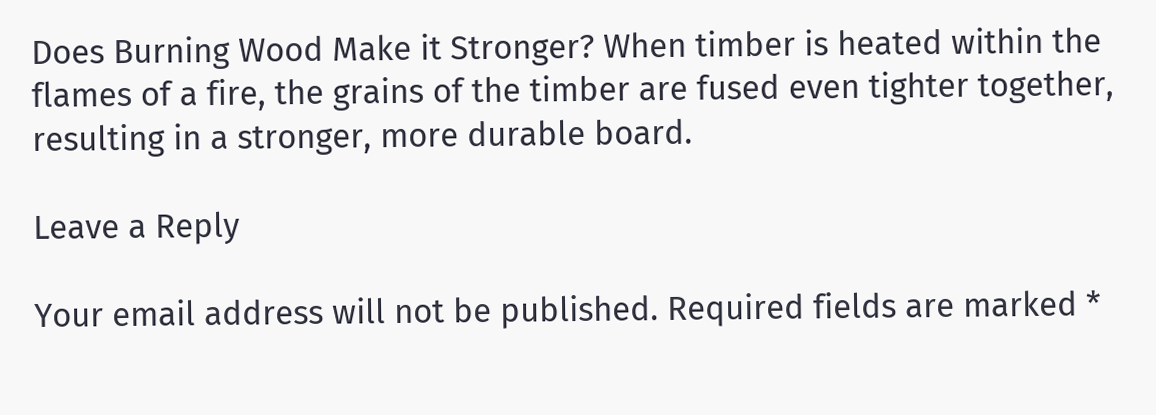Does Burning Wood Make it Stronger? When timber is heated within the flames of a fire, the grains of the timber are fused even tighter together, resulting in a stronger, more durable board.

Leave a Reply

Your email address will not be published. Required fields are marked *